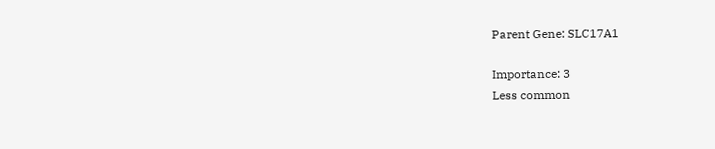Parent Gene: SLC17A1

Importance: 3
Less common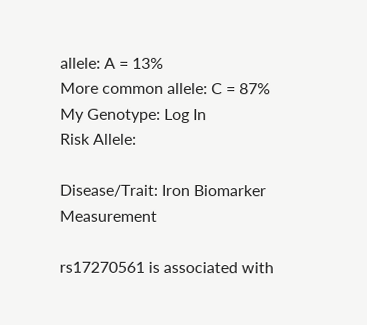allele: A = 13%
More common allele: C = 87%
My Genotype: Log In
Risk Allele:

Disease/Trait: Iron Biomarker Measurement

rs17270561 is associated with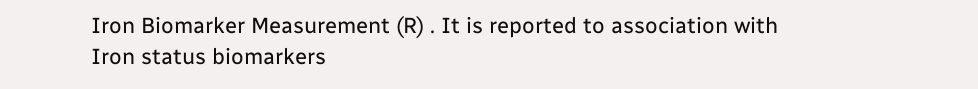Iron Biomarker Measurement (R) . It is reported to association with Iron status biomarkers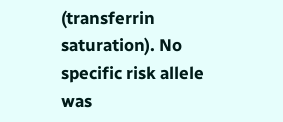(transferrin saturation). No specific risk allele was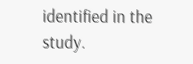identified in the study.